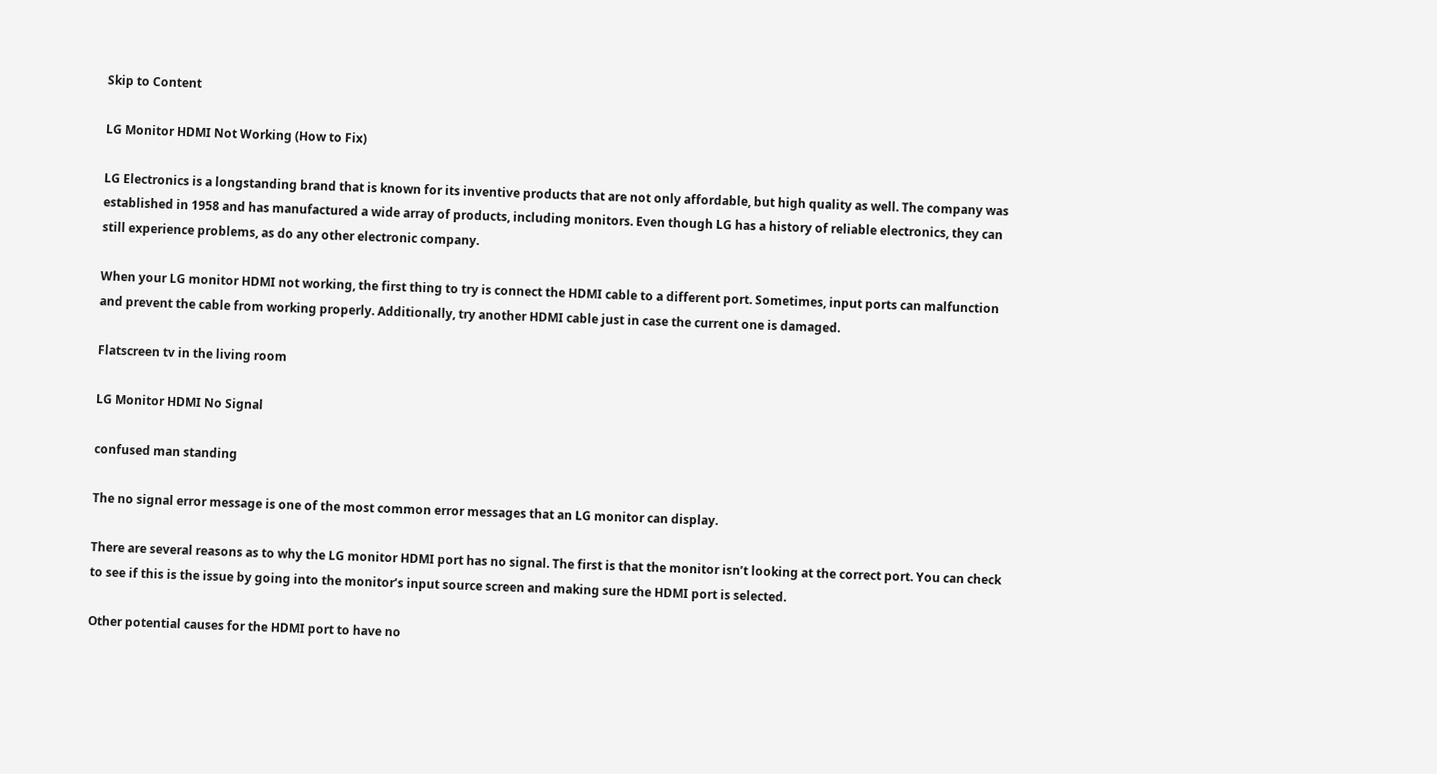Skip to Content

LG Monitor HDMI Not Working (How to Fix)

LG Electronics is a longstanding brand that is known for its inventive products that are not only affordable, but high quality as well. The company was established in 1958 and has manufactured a wide array of products, including monitors. Even though LG has a history of reliable electronics, they can still experience problems, as do any other electronic company.

When your LG monitor HDMI not working, the first thing to try is connect the HDMI cable to a different port. Sometimes, input ports can malfunction and prevent the cable from working properly. Additionally, try another HDMI cable just in case the current one is damaged.

Flatscreen tv in the living room

LG Monitor HDMI No Signal

confused man standing

The no signal error message is one of the most common error messages that an LG monitor can display.

There are several reasons as to why the LG monitor HDMI port has no signal. The first is that the monitor isn’t looking at the correct port. You can check to see if this is the issue by going into the monitor’s input source screen and making sure the HDMI port is selected.

Other potential causes for the HDMI port to have no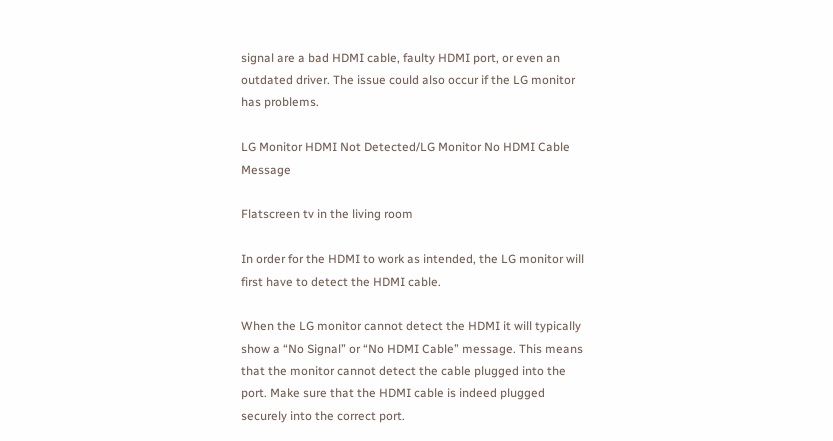signal are a bad HDMI cable, faulty HDMI port, or even an outdated driver. The issue could also occur if the LG monitor has problems.

LG Monitor HDMI Not Detected/LG Monitor No HDMI Cable Message

Flatscreen tv in the living room

In order for the HDMI to work as intended, the LG monitor will first have to detect the HDMI cable.

When the LG monitor cannot detect the HDMI it will typically show a “No Signal” or “No HDMI Cable” message. This means that the monitor cannot detect the cable plugged into the port. Make sure that the HDMI cable is indeed plugged securely into the correct port.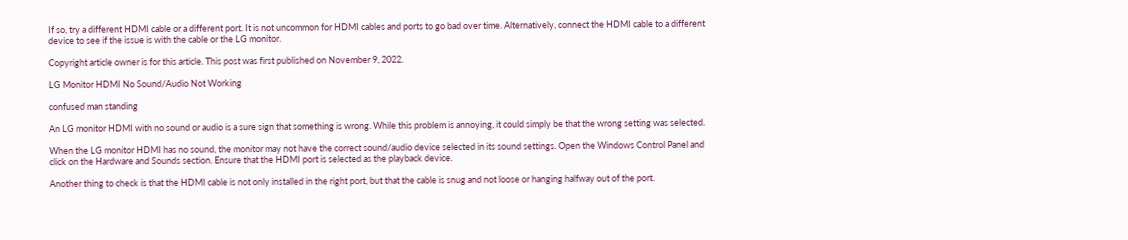If so, try a different HDMI cable or a different port. It is not uncommon for HDMI cables and ports to go bad over time. Alternatively, connect the HDMI cable to a different device to see if the issue is with the cable or the LG monitor.

Copyright article owner is for this article. This post was first published on November 9, 2022.

LG Monitor HDMI No Sound/Audio Not Working

confused man standing

An LG monitor HDMI with no sound or audio is a sure sign that something is wrong. While this problem is annoying, it could simply be that the wrong setting was selected.

When the LG monitor HDMI has no sound, the monitor may not have the correct sound/audio device selected in its sound settings. Open the Windows Control Panel and click on the Hardware and Sounds section. Ensure that the HDMI port is selected as the playback device.

Another thing to check is that the HDMI cable is not only installed in the right port, but that the cable is snug and not loose or hanging halfway out of the port.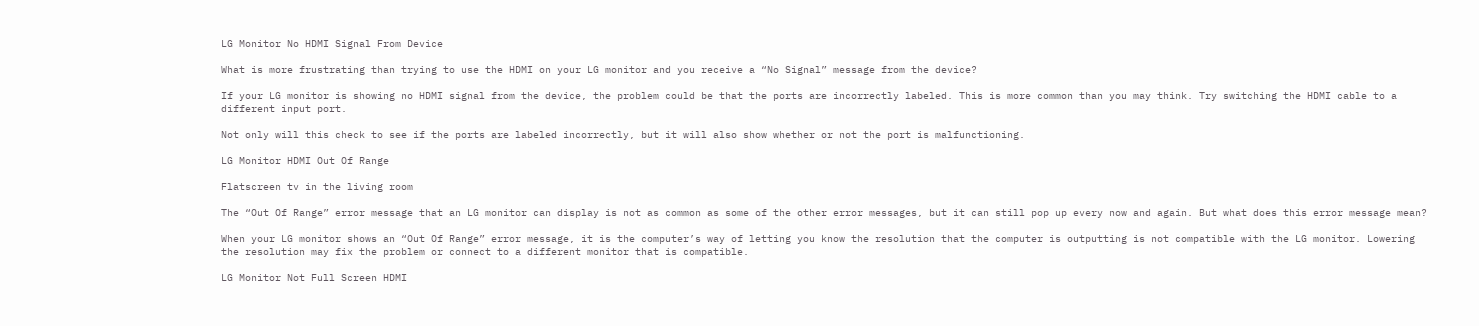LG Monitor No HDMI Signal From Device

What is more frustrating than trying to use the HDMI on your LG monitor and you receive a “No Signal” message from the device?

If your LG monitor is showing no HDMI signal from the device, the problem could be that the ports are incorrectly labeled. This is more common than you may think. Try switching the HDMI cable to a different input port.

Not only will this check to see if the ports are labeled incorrectly, but it will also show whether or not the port is malfunctioning.

LG Monitor HDMI Out Of Range

Flatscreen tv in the living room

The “Out Of Range” error message that an LG monitor can display is not as common as some of the other error messages, but it can still pop up every now and again. But what does this error message mean?

When your LG monitor shows an “Out Of Range” error message, it is the computer’s way of letting you know the resolution that the computer is outputting is not compatible with the LG monitor. Lowering the resolution may fix the problem or connect to a different monitor that is compatible.

LG Monitor Not Full Screen HDMI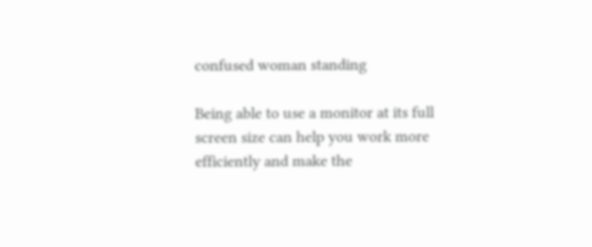confused woman standing

Being able to use a monitor at its full screen size can help you work more efficiently and make the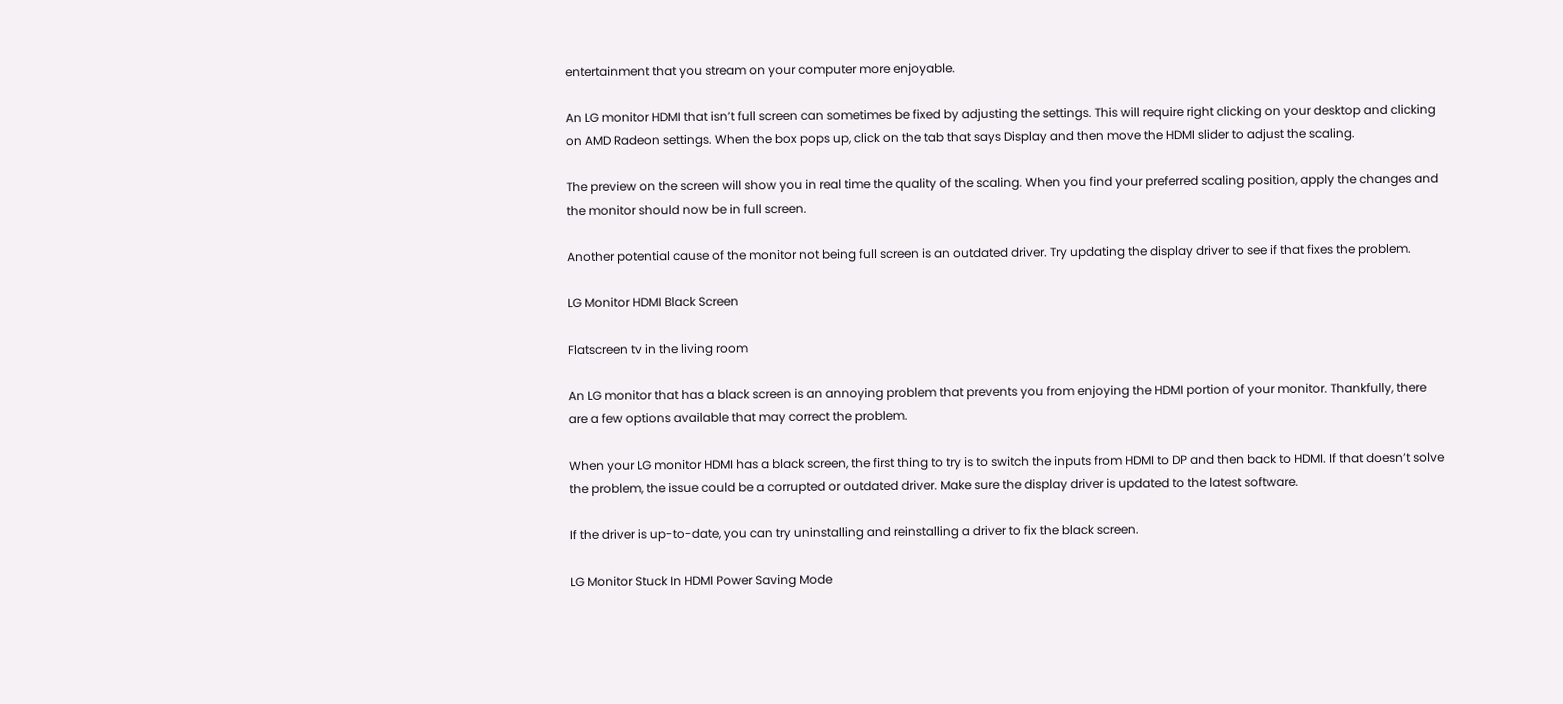entertainment that you stream on your computer more enjoyable.

An LG monitor HDMI that isn’t full screen can sometimes be fixed by adjusting the settings. This will require right clicking on your desktop and clicking on AMD Radeon settings. When the box pops up, click on the tab that says Display and then move the HDMI slider to adjust the scaling.

The preview on the screen will show you in real time the quality of the scaling. When you find your preferred scaling position, apply the changes and the monitor should now be in full screen.

Another potential cause of the monitor not being full screen is an outdated driver. Try updating the display driver to see if that fixes the problem.

LG Monitor HDMI Black Screen

Flatscreen tv in the living room

An LG monitor that has a black screen is an annoying problem that prevents you from enjoying the HDMI portion of your monitor. Thankfully, there are a few options available that may correct the problem.

When your LG monitor HDMI has a black screen, the first thing to try is to switch the inputs from HDMI to DP and then back to HDMI. If that doesn’t solve the problem, the issue could be a corrupted or outdated driver. Make sure the display driver is updated to the latest software.

If the driver is up-to-date, you can try uninstalling and reinstalling a driver to fix the black screen.

LG Monitor Stuck In HDMI Power Saving Mode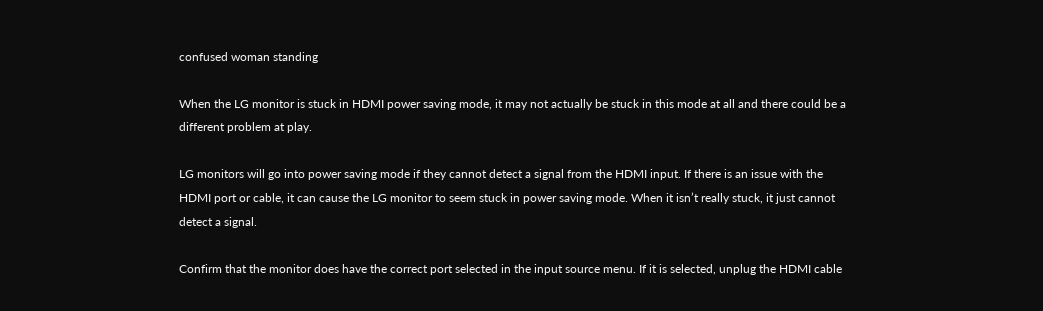confused woman standing

When the LG monitor is stuck in HDMI power saving mode, it may not actually be stuck in this mode at all and there could be a different problem at play.

LG monitors will go into power saving mode if they cannot detect a signal from the HDMI input. If there is an issue with the HDMI port or cable, it can cause the LG monitor to seem stuck in power saving mode. When it isn’t really stuck, it just cannot detect a signal.

Confirm that the monitor does have the correct port selected in the input source menu. If it is selected, unplug the HDMI cable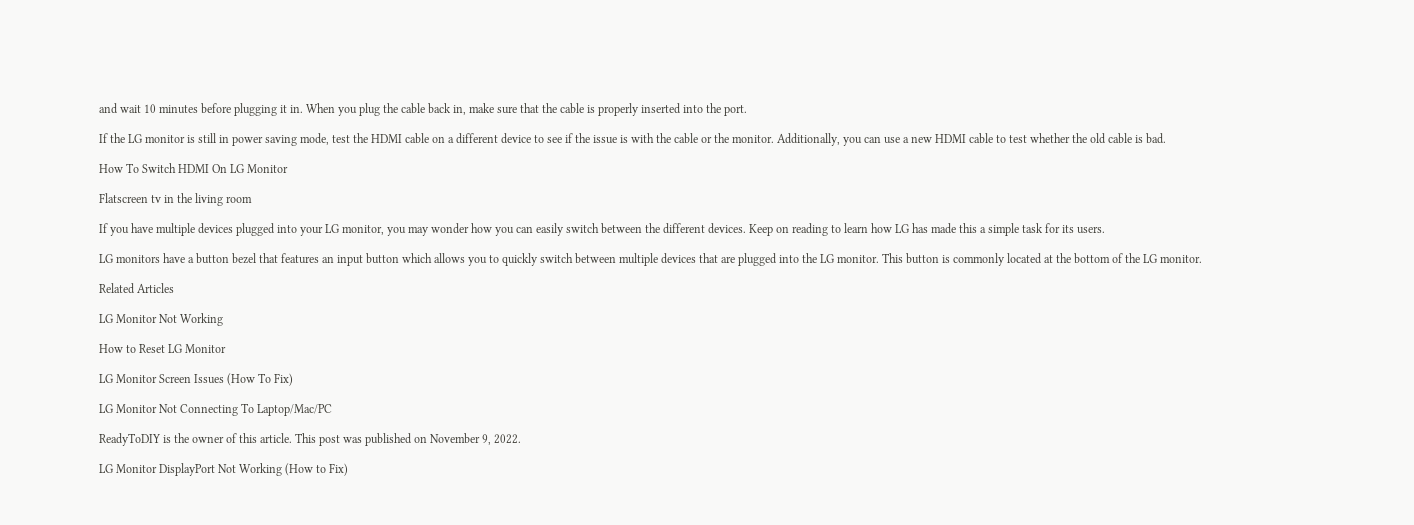and wait 10 minutes before plugging it in. When you plug the cable back in, make sure that the cable is properly inserted into the port.

If the LG monitor is still in power saving mode, test the HDMI cable on a different device to see if the issue is with the cable or the monitor. Additionally, you can use a new HDMI cable to test whether the old cable is bad.

How To Switch HDMI On LG Monitor

Flatscreen tv in the living room

If you have multiple devices plugged into your LG monitor, you may wonder how you can easily switch between the different devices. Keep on reading to learn how LG has made this a simple task for its users.

LG monitors have a button bezel that features an input button which allows you to quickly switch between multiple devices that are plugged into the LG monitor. This button is commonly located at the bottom of the LG monitor.

Related Articles

LG Monitor Not Working

How to Reset LG Monitor

LG Monitor Screen Issues (How To Fix)

LG Monitor Not Connecting To Laptop/Mac/PC

ReadyToDIY is the owner of this article. This post was published on November 9, 2022.

LG Monitor DisplayPort Not Working (How to Fix)